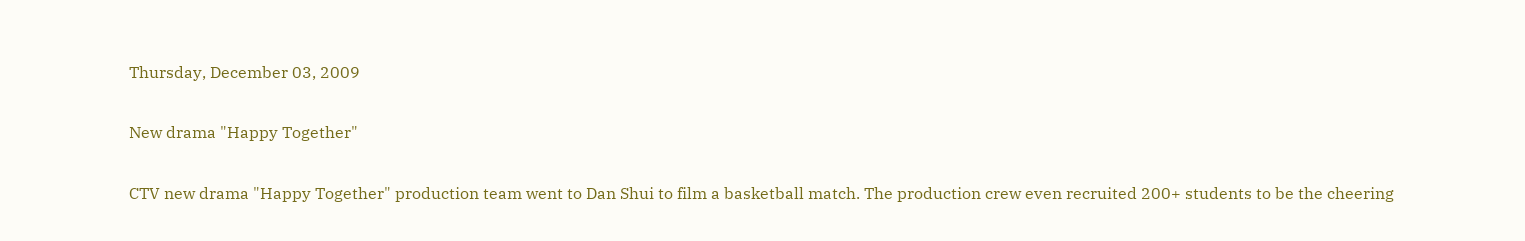Thursday, December 03, 2009

New drama "Happy Together"

CTV new drama "Happy Together" production team went to Dan Shui to film a basketball match. The production crew even recruited 200+ students to be the cheering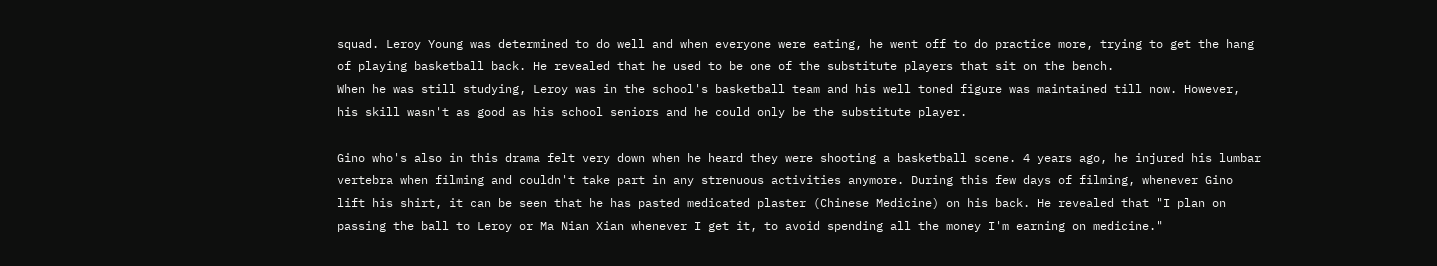squad. Leroy Young was determined to do well and when everyone were eating, he went off to do practice more, trying to get the hang of playing basketball back. He revealed that he used to be one of the substitute players that sit on the bench.
When he was still studying, Leroy was in the school's basketball team and his well toned figure was maintained till now. However, his skill wasn't as good as his school seniors and he could only be the substitute player.

Gino who's also in this drama felt very down when he heard they were shooting a basketball scene. 4 years ago, he injured his lumbar vertebra when filming and couldn't take part in any strenuous activities anymore. During this few days of filming, whenever Gino lift his shirt, it can be seen that he has pasted medicated plaster (Chinese Medicine) on his back. He revealed that "I plan on passing the ball to Leroy or Ma Nian Xian whenever I get it, to avoid spending all the money I'm earning on medicine."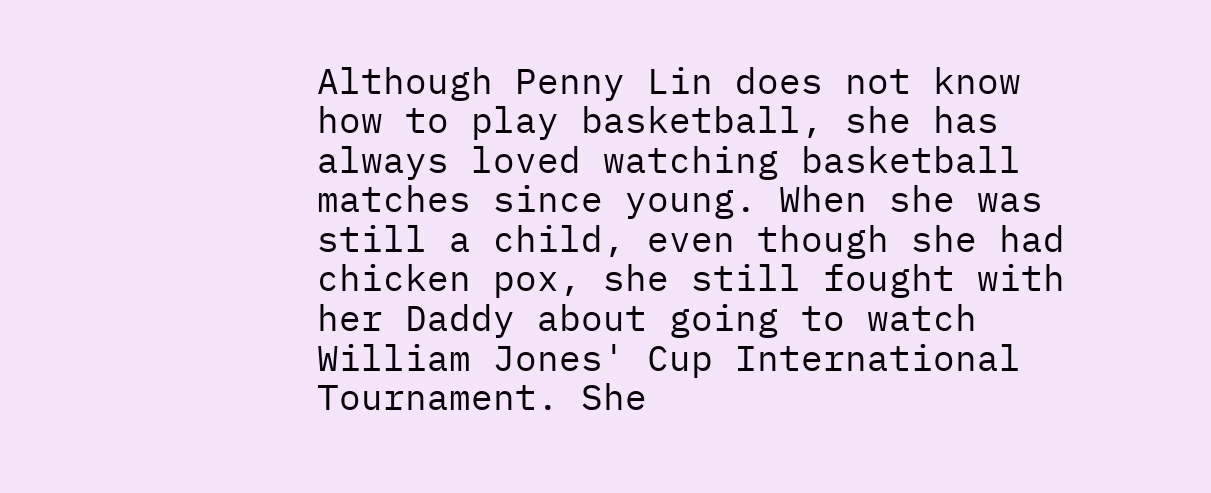Although Penny Lin does not know how to play basketball, she has always loved watching basketball matches since young. When she was still a child, even though she had chicken pox, she still fought with her Daddy about going to watch William Jones' Cup International Tournament. She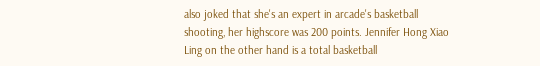also joked that she's an expert in arcade's basketball shooting, her highscore was 200 points. Jennifer Hong Xiao Ling on the other hand is a total basketball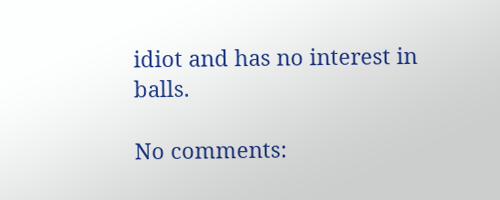idiot and has no interest in balls.

No comments: